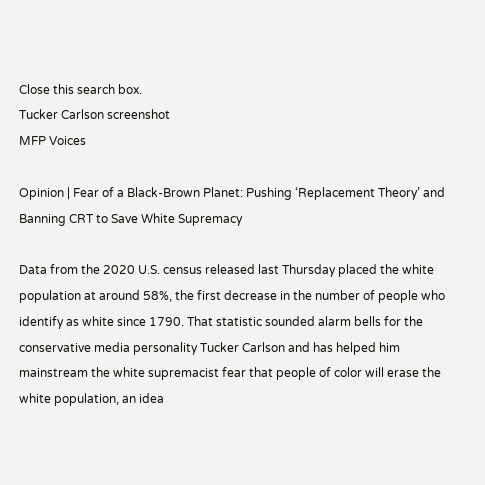Close this search box.
Tucker Carlson screenshot
MFP Voices

Opinion | Fear of a Black-Brown Planet: Pushing ‘Replacement Theory’ and Banning CRT to Save White Supremacy

Data from the 2020 U.S. census released last Thursday placed the white population at around 58%, the first decrease in the number of people who identify as white since 1790. That statistic sounded alarm bells for the conservative media personality Tucker Carlson and has helped him mainstream the white supremacist fear that people of color will erase the white population, an idea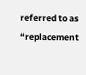referred to as “replacement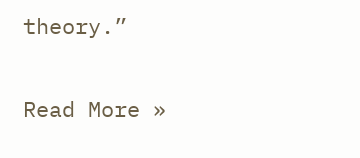theory.”

Read More »